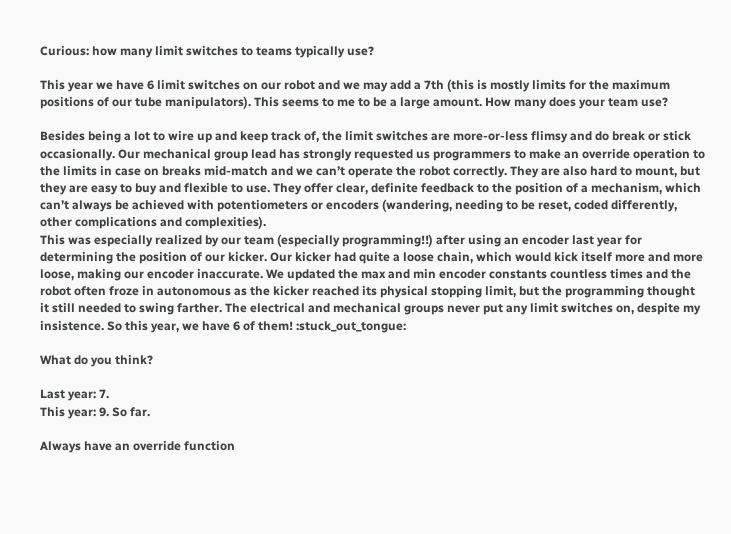Curious: how many limit switches to teams typically use?

This year we have 6 limit switches on our robot and we may add a 7th (this is mostly limits for the maximum positions of our tube manipulators). This seems to me to be a large amount. How many does your team use?

Besides being a lot to wire up and keep track of, the limit switches are more-or-less flimsy and do break or stick occasionally. Our mechanical group lead has strongly requested us programmers to make an override operation to the limits in case on breaks mid-match and we can’t operate the robot correctly. They are also hard to mount, but they are easy to buy and flexible to use. They offer clear, definite feedback to the position of a mechanism, which can’t always be achieved with potentiometers or encoders (wandering, needing to be reset, coded differently, other complications and complexities).
This was especially realized by our team (especially programming!!) after using an encoder last year for determining the position of our kicker. Our kicker had quite a loose chain, which would kick itself more and more loose, making our encoder inaccurate. We updated the max and min encoder constants countless times and the robot often froze in autonomous as the kicker reached its physical stopping limit, but the programming thought it still needed to swing farther. The electrical and mechanical groups never put any limit switches on, despite my insistence. So this year, we have 6 of them! :stuck_out_tongue:

What do you think?

Last year: 7.
This year: 9. So far.

Always have an override function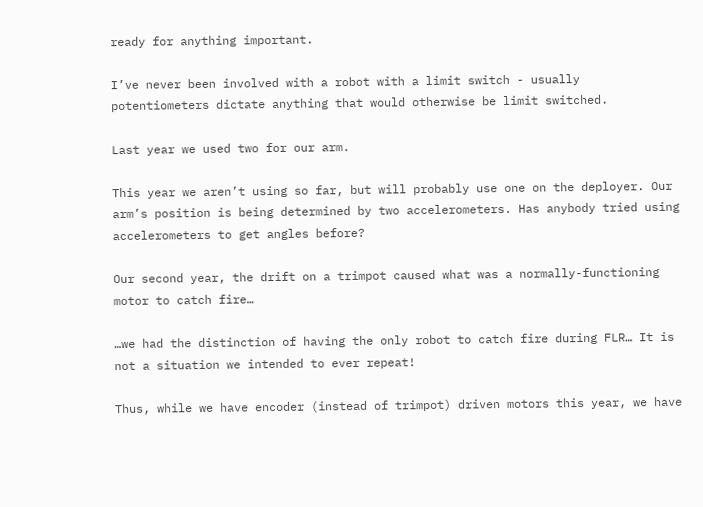ready for anything important.

I’ve never been involved with a robot with a limit switch - usually potentiometers dictate anything that would otherwise be limit switched.

Last year we used two for our arm.

This year we aren’t using so far, but will probably use one on the deployer. Our arm’s position is being determined by two accelerometers. Has anybody tried using accelerometers to get angles before?

Our second year, the drift on a trimpot caused what was a normally-functioning motor to catch fire…

…we had the distinction of having the only robot to catch fire during FLR… It is not a situation we intended to ever repeat!

Thus, while we have encoder (instead of trimpot) driven motors this year, we have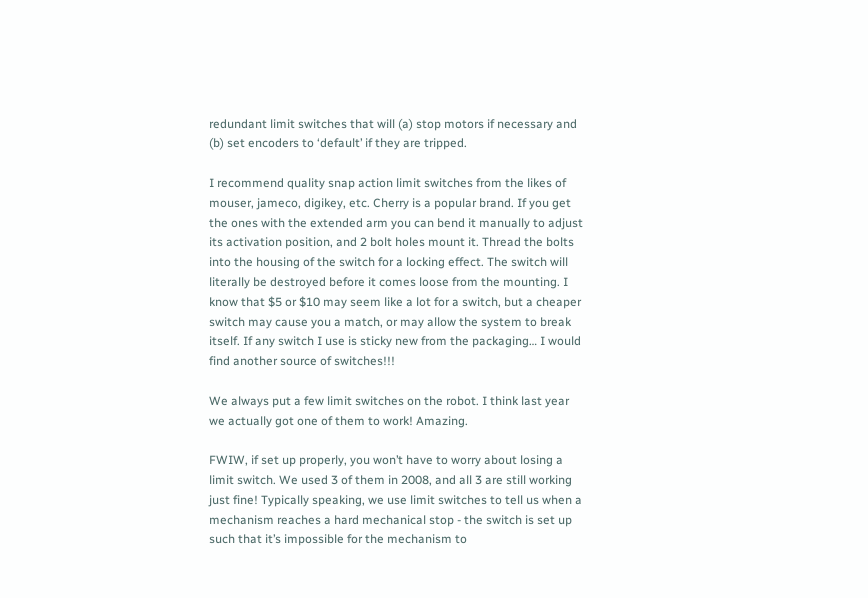redundant limit switches that will (a) stop motors if necessary and (b) set encoders to ‘default’ if they are tripped.

I recommend quality snap action limit switches from the likes of mouser, jameco, digikey, etc. Cherry is a popular brand. If you get the ones with the extended arm you can bend it manually to adjust its activation position, and 2 bolt holes mount it. Thread the bolts into the housing of the switch for a locking effect. The switch will literally be destroyed before it comes loose from the mounting. I know that $5 or $10 may seem like a lot for a switch, but a cheaper switch may cause you a match, or may allow the system to break itself. If any switch I use is sticky new from the packaging… I would find another source of switches!!!

We always put a few limit switches on the robot. I think last year we actually got one of them to work! Amazing.

FWIW, if set up properly, you won’t have to worry about losing a limit switch. We used 3 of them in 2008, and all 3 are still working just fine! Typically speaking, we use limit switches to tell us when a mechanism reaches a hard mechanical stop - the switch is set up such that it’s impossible for the mechanism to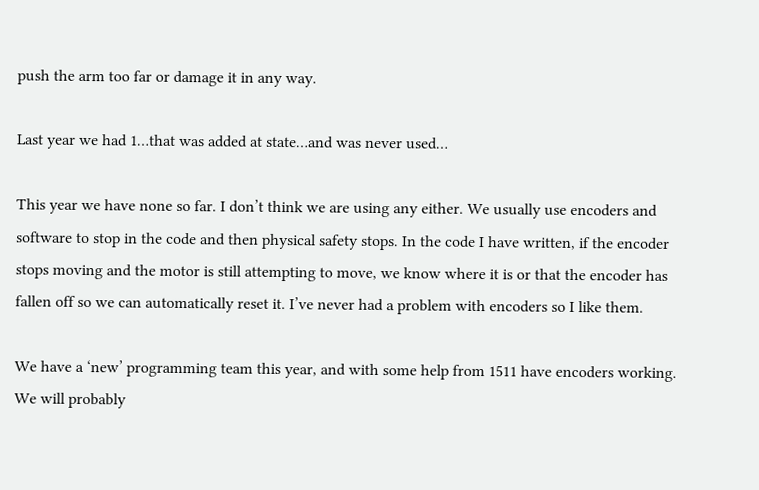push the arm too far or damage it in any way.

Last year we had 1…that was added at state…and was never used…

This year we have none so far. I don’t think we are using any either. We usually use encoders and software to stop in the code and then physical safety stops. In the code I have written, if the encoder stops moving and the motor is still attempting to move, we know where it is or that the encoder has fallen off so we can automatically reset it. I’ve never had a problem with encoders so I like them.

We have a ‘new’ programming team this year, and with some help from 1511 have encoders working. We will probably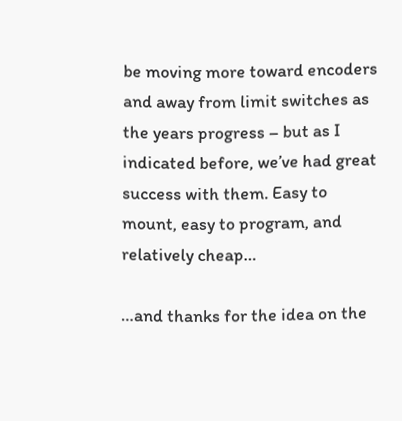be moving more toward encoders and away from limit switches as the years progress – but as I indicated before, we’ve had great success with them. Easy to mount, easy to program, and relatively cheap…

…and thanks for the idea on the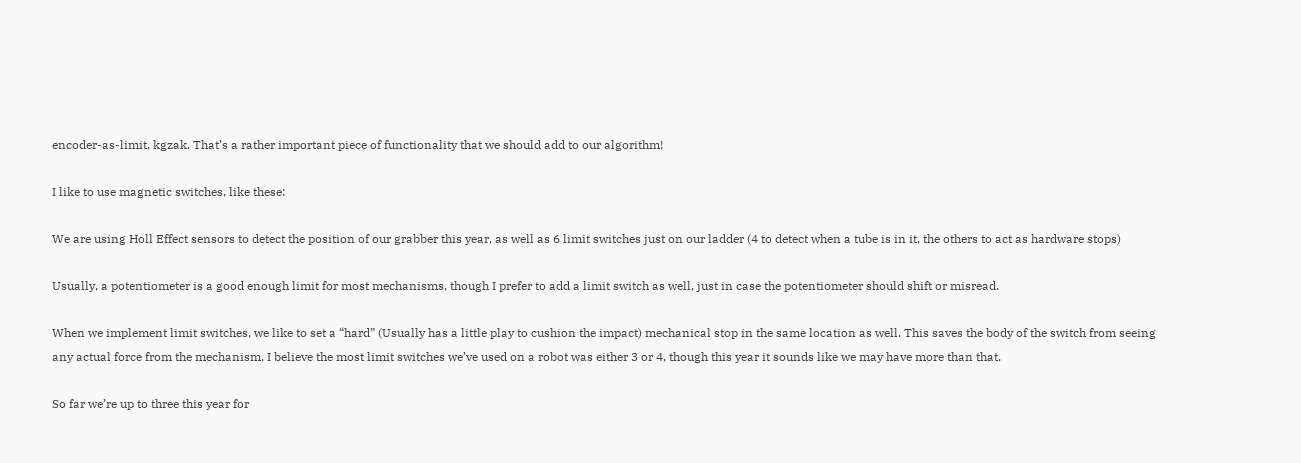encoder-as-limit, kgzak. That’s a rather important piece of functionality that we should add to our algorithm!

I like to use magnetic switches, like these:

We are using Holl Effect sensors to detect the position of our grabber this year, as well as 6 limit switches just on our ladder (4 to detect when a tube is in it, the others to act as hardware stops)

Usually, a potentiometer is a good enough limit for most mechanisms, though I prefer to add a limit switch as well, just in case the potentiometer should shift or misread.

When we implement limit switches, we like to set a “hard” (Usually has a little play to cushion the impact) mechanical stop in the same location as well. This saves the body of the switch from seeing any actual force from the mechanism. I believe the most limit switches we’ve used on a robot was either 3 or 4, though this year it sounds like we may have more than that.

So far we’re up to three this year for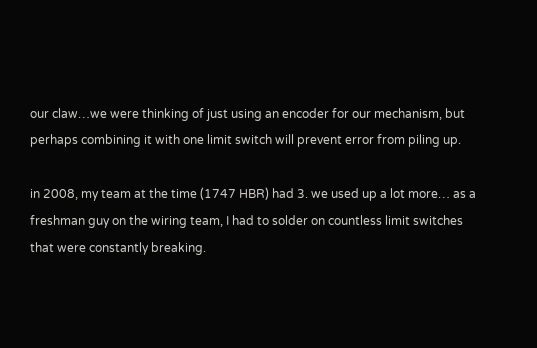our claw…we were thinking of just using an encoder for our mechanism, but perhaps combining it with one limit switch will prevent error from piling up.

in 2008, my team at the time (1747 HBR) had 3. we used up a lot more… as a freshman guy on the wiring team, I had to solder on countless limit switches that were constantly breaking.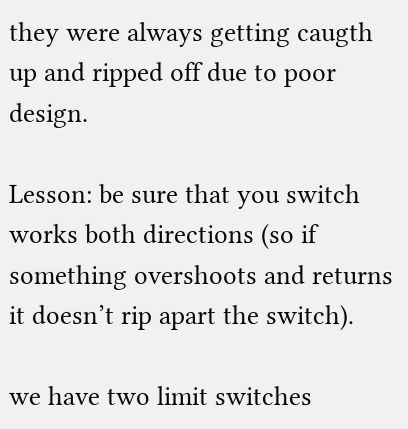they were always getting caugth up and ripped off due to poor design.

Lesson: be sure that you switch works both directions (so if something overshoots and returns it doesn’t rip apart the switch).

we have two limit switches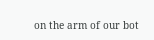on the arm of our bot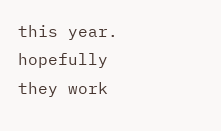this year. hopefully they work